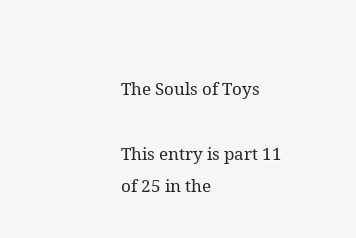The Souls of Toys

This entry is part 11 of 25 in the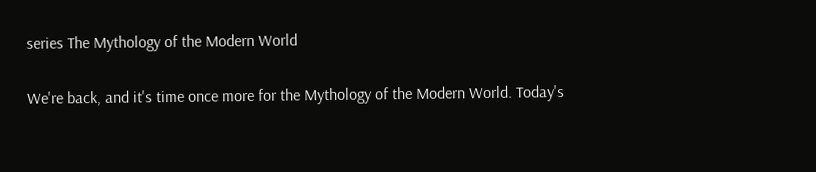series The Mythology of the Modern World

We're back, and it's time once more for the Mythology of the Modern World. Today's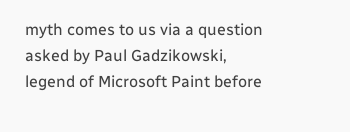myth comes to us via a question asked by Paul Gadzikowski, legend of Microsoft Paint before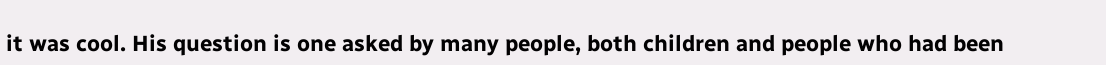it was cool. His question is one asked by many people, both children and people who had been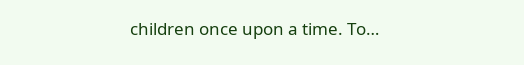children once upon a time. To…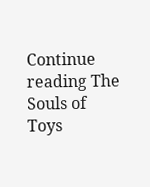Continue reading The Souls of Toys